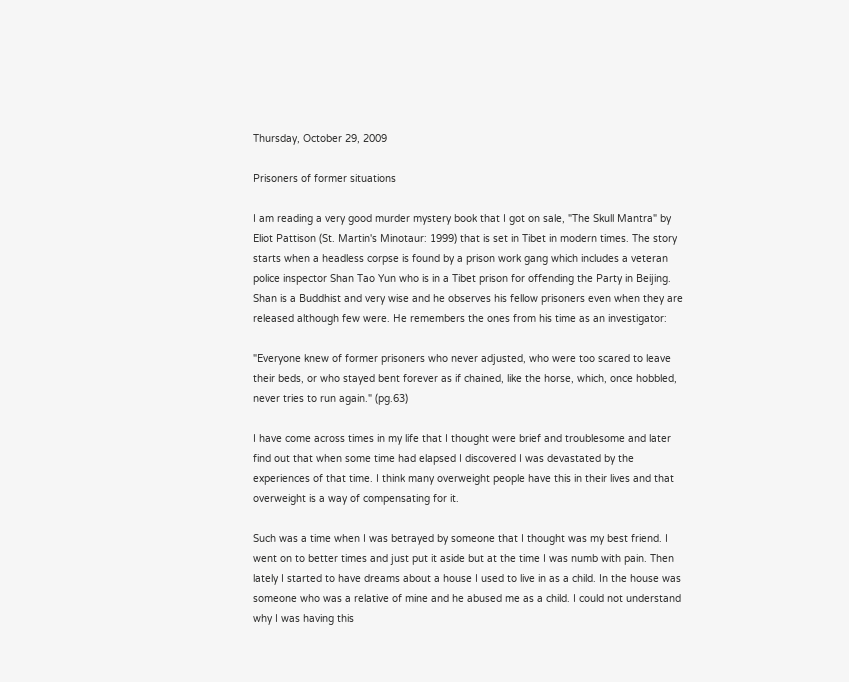Thursday, October 29, 2009

Prisoners of former situations

I am reading a very good murder mystery book that I got on sale, "The Skull Mantra" by Eliot Pattison (St. Martin's Minotaur: 1999) that is set in Tibet in modern times. The story starts when a headless corpse is found by a prison work gang which includes a veteran police inspector Shan Tao Yun who is in a Tibet prison for offending the Party in Beijing. Shan is a Buddhist and very wise and he observes his fellow prisoners even when they are released although few were. He remembers the ones from his time as an investigator:

"Everyone knew of former prisoners who never adjusted, who were too scared to leave their beds, or who stayed bent forever as if chained, like the horse, which, once hobbled, never tries to run again." (pg.63)

I have come across times in my life that I thought were brief and troublesome and later find out that when some time had elapsed I discovered I was devastated by the experiences of that time. I think many overweight people have this in their lives and that overweight is a way of compensating for it.

Such was a time when I was betrayed by someone that I thought was my best friend. I went on to better times and just put it aside but at the time I was numb with pain. Then lately I started to have dreams about a house I used to live in as a child. In the house was someone who was a relative of mine and he abused me as a child. I could not understand why I was having this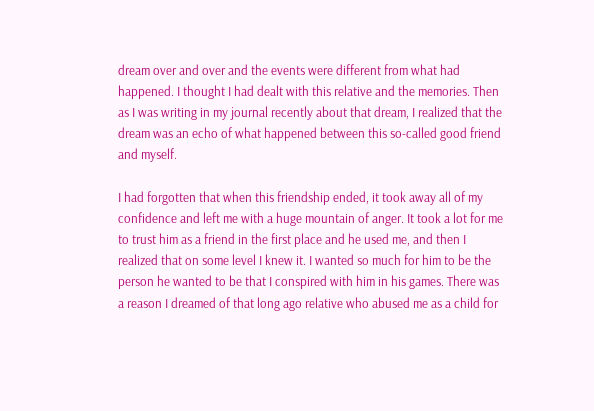dream over and over and the events were different from what had happened. I thought I had dealt with this relative and the memories. Then as I was writing in my journal recently about that dream, I realized that the dream was an echo of what happened between this so-called good friend and myself.

I had forgotten that when this friendship ended, it took away all of my confidence and left me with a huge mountain of anger. It took a lot for me to trust him as a friend in the first place and he used me, and then I realized that on some level I knew it. I wanted so much for him to be the person he wanted to be that I conspired with him in his games. There was a reason I dreamed of that long ago relative who abused me as a child for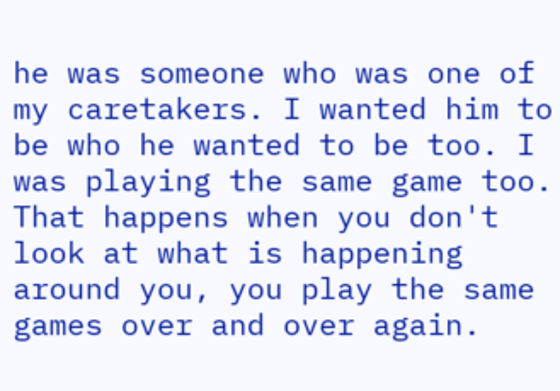he was someone who was one of my caretakers. I wanted him to be who he wanted to be too. I was playing the same game too. That happens when you don't look at what is happening around you, you play the same games over and over again.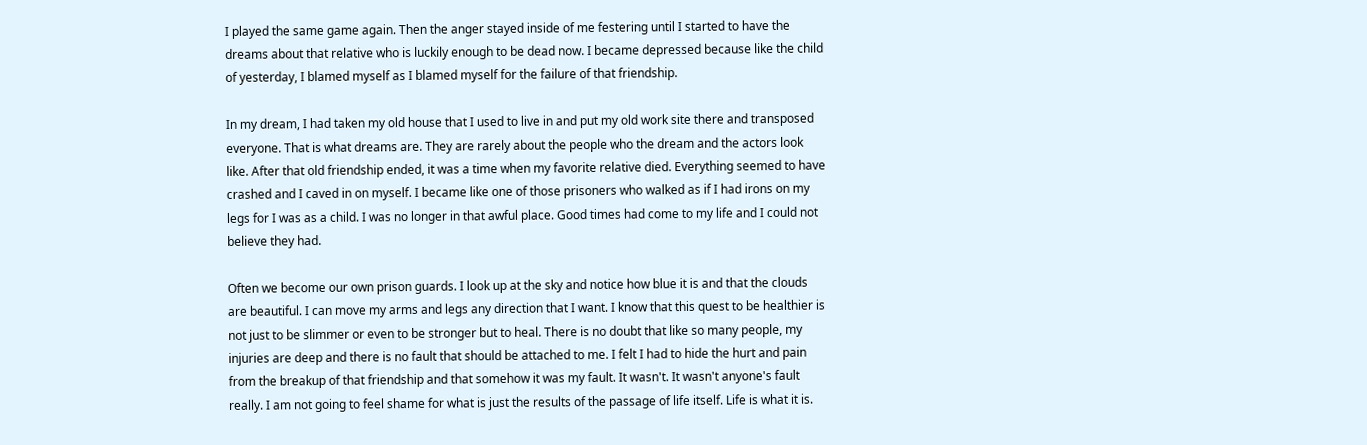I played the same game again. Then the anger stayed inside of me festering until I started to have the dreams about that relative who is luckily enough to be dead now. I became depressed because like the child of yesterday, I blamed myself as I blamed myself for the failure of that friendship.

In my dream, I had taken my old house that I used to live in and put my old work site there and transposed everyone. That is what dreams are. They are rarely about the people who the dream and the actors look like. After that old friendship ended, it was a time when my favorite relative died. Everything seemed to have crashed and I caved in on myself. I became like one of those prisoners who walked as if I had irons on my legs for I was as a child. I was no longer in that awful place. Good times had come to my life and I could not believe they had.

Often we become our own prison guards. I look up at the sky and notice how blue it is and that the clouds are beautiful. I can move my arms and legs any direction that I want. I know that this quest to be healthier is not just to be slimmer or even to be stronger but to heal. There is no doubt that like so many people, my injuries are deep and there is no fault that should be attached to me. I felt I had to hide the hurt and pain from the breakup of that friendship and that somehow it was my fault. It wasn't. It wasn't anyone's fault really. I am not going to feel shame for what is just the results of the passage of life itself. Life is what it is.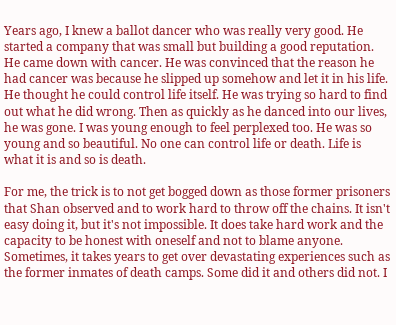Years ago, I knew a ballot dancer who was really very good. He started a company that was small but building a good reputation. He came down with cancer. He was convinced that the reason he had cancer was because he slipped up somehow and let it in his life. He thought he could control life itself. He was trying so hard to find out what he did wrong. Then as quickly as he danced into our lives, he was gone. I was young enough to feel perplexed too. He was so young and so beautiful. No one can control life or death. Life is what it is and so is death.

For me, the trick is to not get bogged down as those former prisoners that Shan observed and to work hard to throw off the chains. It isn't easy doing it, but it's not impossible. It does take hard work and the capacity to be honest with oneself and not to blame anyone. Sometimes, it takes years to get over devastating experiences such as the former inmates of death camps. Some did it and others did not. I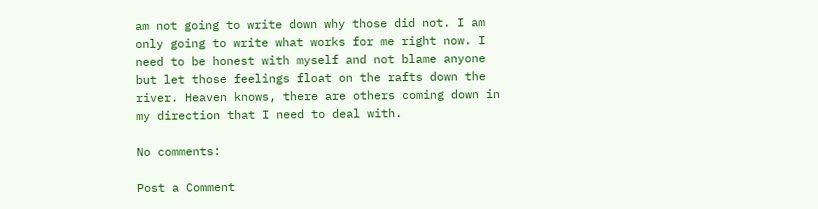am not going to write down why those did not. I am only going to write what works for me right now. I need to be honest with myself and not blame anyone but let those feelings float on the rafts down the river. Heaven knows, there are others coming down in my direction that I need to deal with.

No comments:

Post a Comment